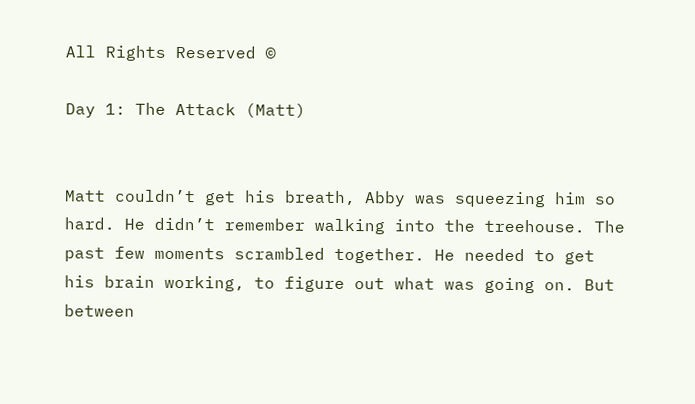All Rights Reserved ©

Day 1: The Attack (Matt)


Matt couldn’t get his breath, Abby was squeezing him so hard. He didn’t remember walking into the treehouse. The past few moments scrambled together. He needed to get his brain working, to figure out what was going on. But between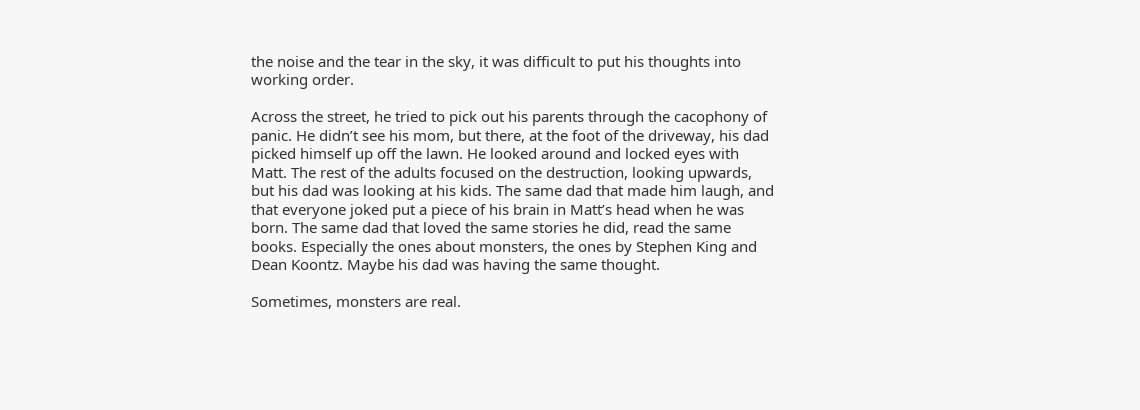the noise and the tear in the sky, it was difficult to put his thoughts into working order.

Across the street, he tried to pick out his parents through the cacophony of panic. He didn’t see his mom, but there, at the foot of the driveway, his dad picked himself up off the lawn. He looked around and locked eyes with Matt. The rest of the adults focused on the destruction, looking upwards, but his dad was looking at his kids. The same dad that made him laugh, and that everyone joked put a piece of his brain in Matt’s head when he was born. The same dad that loved the same stories he did, read the same books. Especially the ones about monsters, the ones by Stephen King and Dean Koontz. Maybe his dad was having the same thought.

Sometimes, monsters are real.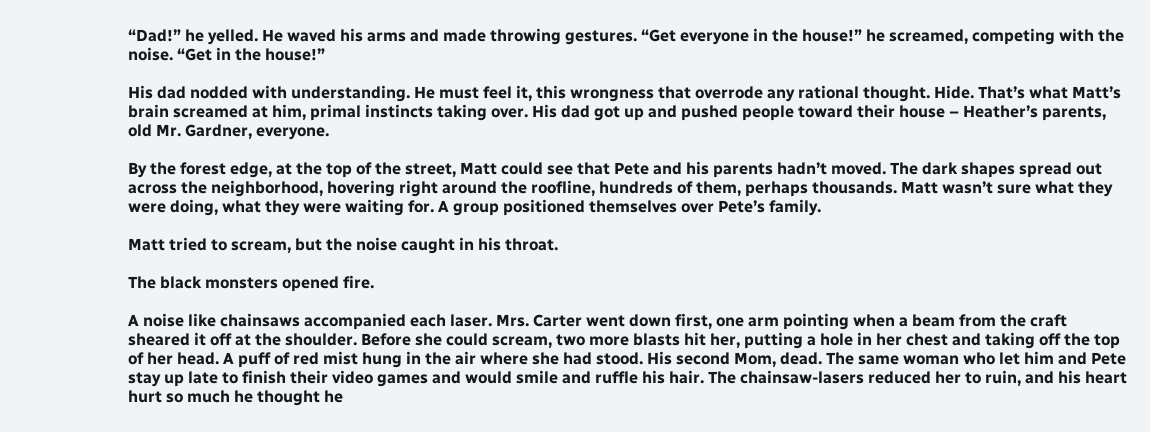“Dad!” he yelled. He waved his arms and made throwing gestures. “Get everyone in the house!” he screamed, competing with the noise. “Get in the house!”

His dad nodded with understanding. He must feel it, this wrongness that overrode any rational thought. Hide. That’s what Matt’s brain screamed at him, primal instincts taking over. His dad got up and pushed people toward their house – Heather’s parents, old Mr. Gardner, everyone.

By the forest edge, at the top of the street, Matt could see that Pete and his parents hadn’t moved. The dark shapes spread out across the neighborhood, hovering right around the roofline, hundreds of them, perhaps thousands. Matt wasn’t sure what they were doing, what they were waiting for. A group positioned themselves over Pete’s family.

Matt tried to scream, but the noise caught in his throat.

The black monsters opened fire.

A noise like chainsaws accompanied each laser. Mrs. Carter went down first, one arm pointing when a beam from the craft sheared it off at the shoulder. Before she could scream, two more blasts hit her, putting a hole in her chest and taking off the top of her head. A puff of red mist hung in the air where she had stood. His second Mom, dead. The same woman who let him and Pete stay up late to finish their video games and would smile and ruffle his hair. The chainsaw-lasers reduced her to ruin, and his heart hurt so much he thought he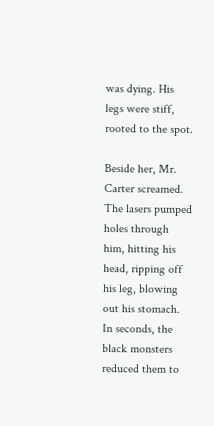was dying. His legs were stiff, rooted to the spot.

Beside her, Mr. Carter screamed. The lasers pumped holes through him, hitting his head, ripping off his leg, blowing out his stomach. In seconds, the black monsters reduced them to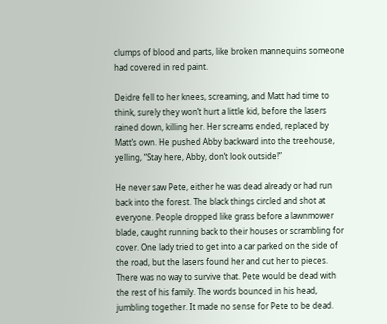clumps of blood and parts, like broken mannequins someone had covered in red paint.

Deidre fell to her knees, screaming, and Matt had time to think, surely they won’t hurt a little kid, before the lasers rained down, killing her. Her screams ended, replaced by Matt’s own. He pushed Abby backward into the treehouse, yelling, “Stay here, Abby, don’t look outside!”

He never saw Pete, either he was dead already or had run back into the forest. The black things circled and shot at everyone. People dropped like grass before a lawnmower blade, caught running back to their houses or scrambling for cover. One lady tried to get into a car parked on the side of the road, but the lasers found her and cut her to pieces. There was no way to survive that. Pete would be dead with the rest of his family. The words bounced in his head, jumbling together. It made no sense for Pete to be dead.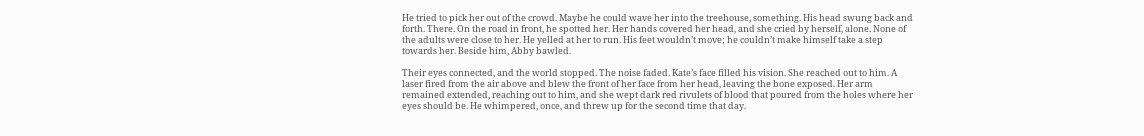He tried to pick her out of the crowd. Maybe he could wave her into the treehouse, something. His head swung back and forth. There. On the road in front, he spotted her. Her hands covered her head, and she cried by herself, alone. None of the adults were close to her. He yelled at her to run. His feet wouldn’t move; he couldn’t make himself take a step towards her. Beside him, Abby bawled.

Their eyes connected, and the world stopped. The noise faded. Kate’s face filled his vision. She reached out to him. A laser fired from the air above and blew the front of her face from her head, leaving the bone exposed. Her arm remained extended, reaching out to him, and she wept dark red rivulets of blood that poured from the holes where her eyes should be. He whimpered, once, and threw up for the second time that day.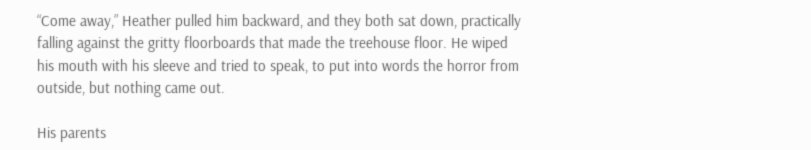“Come away,” Heather pulled him backward, and they both sat down, practically falling against the gritty floorboards that made the treehouse floor. He wiped his mouth with his sleeve and tried to speak, to put into words the horror from outside, but nothing came out.

His parents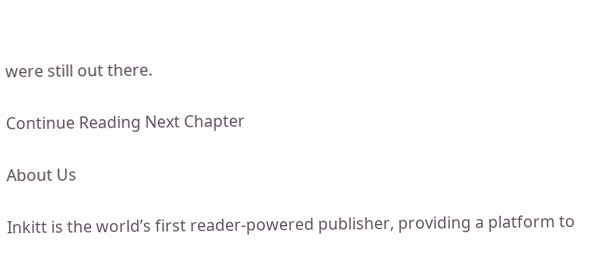were still out there.

Continue Reading Next Chapter

About Us

Inkitt is the world’s first reader-powered publisher, providing a platform to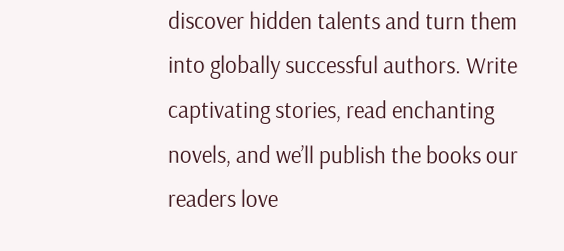discover hidden talents and turn them into globally successful authors. Write captivating stories, read enchanting novels, and we’ll publish the books our readers love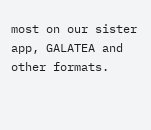most on our sister app, GALATEA and other formats.